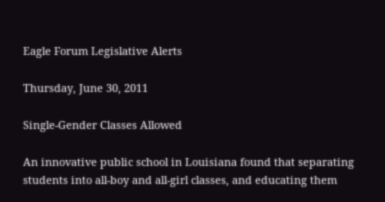Eagle Forum Legislative Alerts

Thursday, June 30, 2011

Single-Gender Classes Allowed

An innovative public school in Louisiana found that separating students into all-boy and all-girl classes, and educating them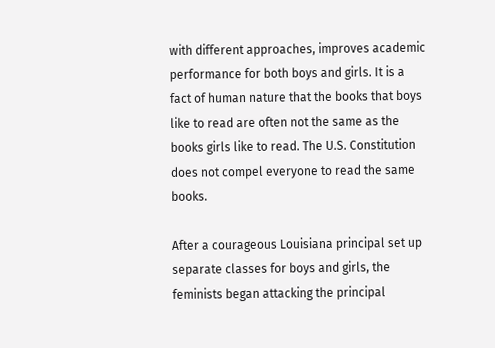with different approaches, improves academic performance for both boys and girls. It is a fact of human nature that the books that boys like to read are often not the same as the books girls like to read. The U.S. Constitution does not compel everyone to read the same books.

After a courageous Louisiana principal set up separate classes for boys and girls, the feminists began attacking the principal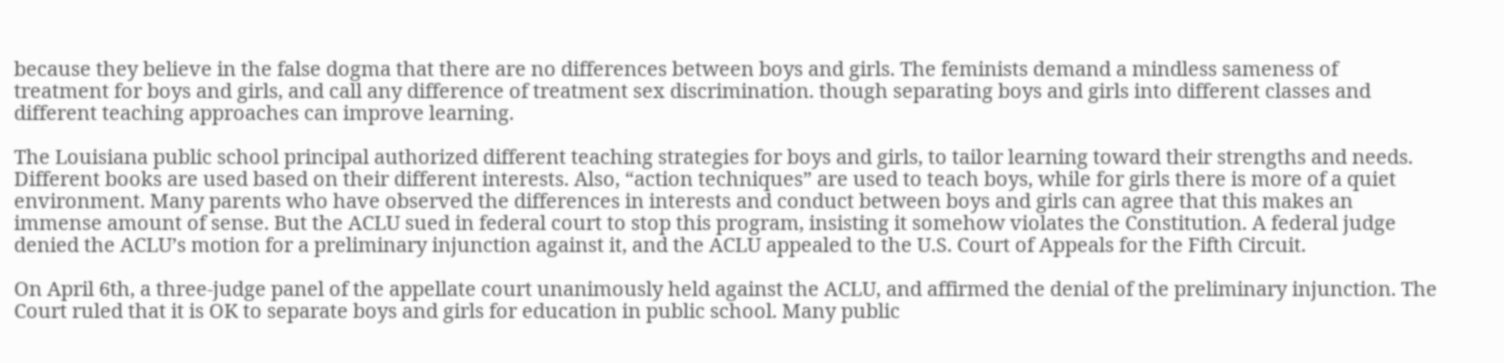because they believe in the false dogma that there are no differences between boys and girls. The feminists demand a mindless sameness of treatment for boys and girls, and call any difference of treatment sex discrimination. though separating boys and girls into different classes and different teaching approaches can improve learning.

The Louisiana public school principal authorized different teaching strategies for boys and girls, to tailor learning toward their strengths and needs. Different books are used based on their different interests. Also, “action techniques” are used to teach boys, while for girls there is more of a quiet environment. Many parents who have observed the differences in interests and conduct between boys and girls can agree that this makes an immense amount of sense. But the ACLU sued in federal court to stop this program, insisting it somehow violates the Constitution. A federal judge denied the ACLU’s motion for a preliminary injunction against it, and the ACLU appealed to the U.S. Court of Appeals for the Fifth Circuit.

On April 6th, a three-judge panel of the appellate court unanimously held against the ACLU, and affirmed the denial of the preliminary injunction. The Court ruled that it is OK to separate boys and girls for education in public school. Many public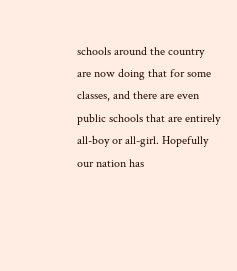schools around the country are now doing that for some classes, and there are even public schools that are entirely all-boy or all-girl. Hopefully our nation has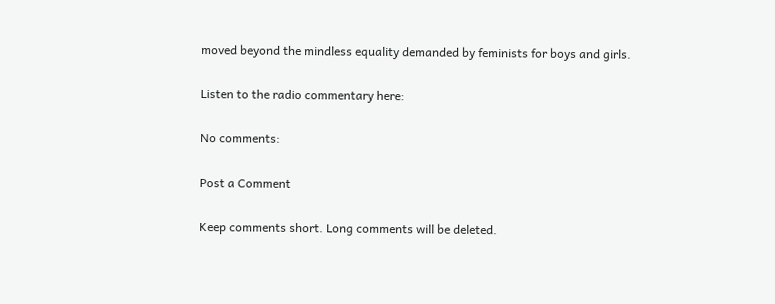moved beyond the mindless equality demanded by feminists for boys and girls.

Listen to the radio commentary here:

No comments:

Post a Comment

Keep comments short. Long comments will be deleted.